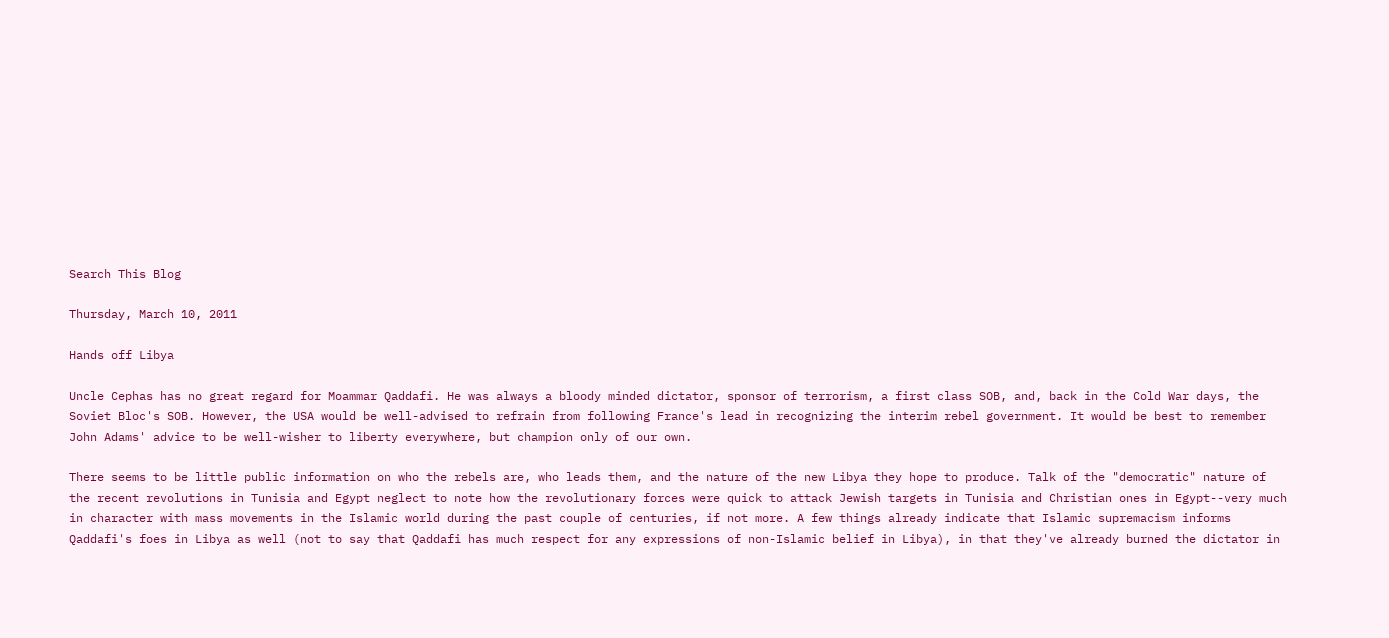Search This Blog

Thursday, March 10, 2011

Hands off Libya

Uncle Cephas has no great regard for Moammar Qaddafi. He was always a bloody minded dictator, sponsor of terrorism, a first class SOB, and, back in the Cold War days, the Soviet Bloc's SOB. However, the USA would be well-advised to refrain from following France's lead in recognizing the interim rebel government. It would be best to remember John Adams' advice to be well-wisher to liberty everywhere, but champion only of our own.

There seems to be little public information on who the rebels are, who leads them, and the nature of the new Libya they hope to produce. Talk of the "democratic" nature of the recent revolutions in Tunisia and Egypt neglect to note how the revolutionary forces were quick to attack Jewish targets in Tunisia and Christian ones in Egypt--very much in character with mass movements in the Islamic world during the past couple of centuries, if not more. A few things already indicate that Islamic supremacism informs Qaddafi's foes in Libya as well (not to say that Qaddafi has much respect for any expressions of non-Islamic belief in Libya), in that they've already burned the dictator in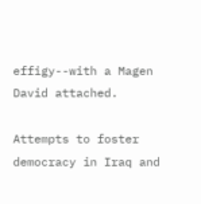effigy--with a Magen David attached.

Attempts to foster democracy in Iraq and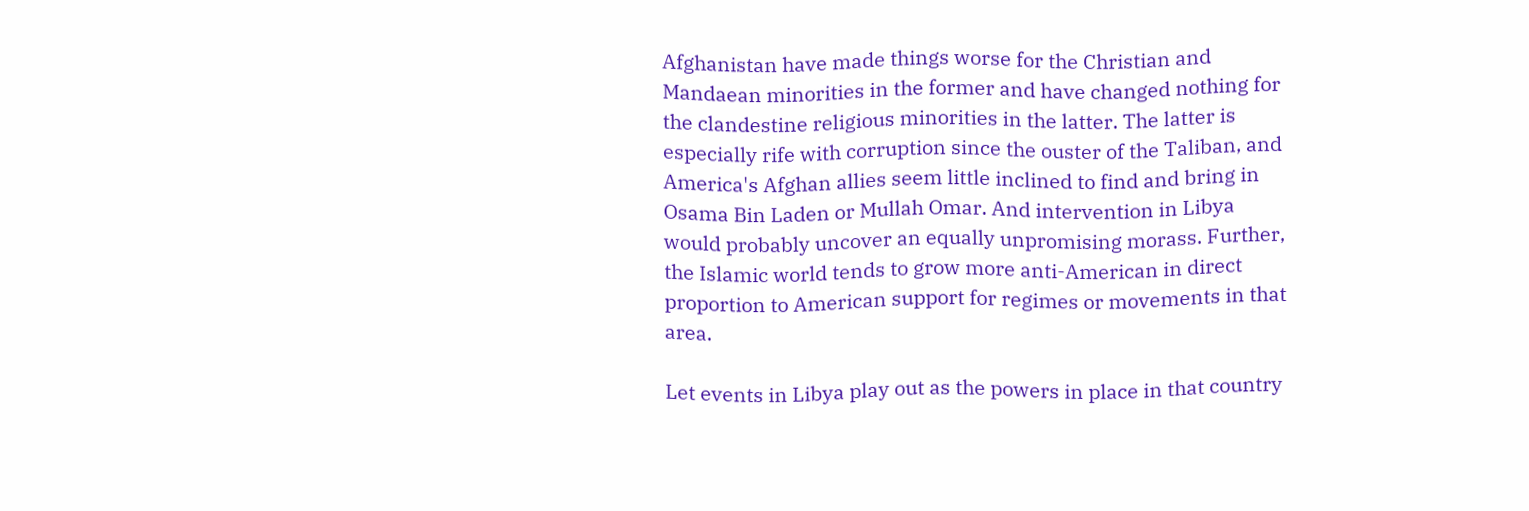Afghanistan have made things worse for the Christian and Mandaean minorities in the former and have changed nothing for the clandestine religious minorities in the latter. The latter is especially rife with corruption since the ouster of the Taliban, and America's Afghan allies seem little inclined to find and bring in Osama Bin Laden or Mullah Omar. And intervention in Libya would probably uncover an equally unpromising morass. Further, the Islamic world tends to grow more anti-American in direct proportion to American support for regimes or movements in that area.

Let events in Libya play out as the powers in place in that country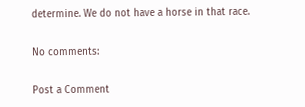determine. We do not have a horse in that race.

No comments:

Post a Comment